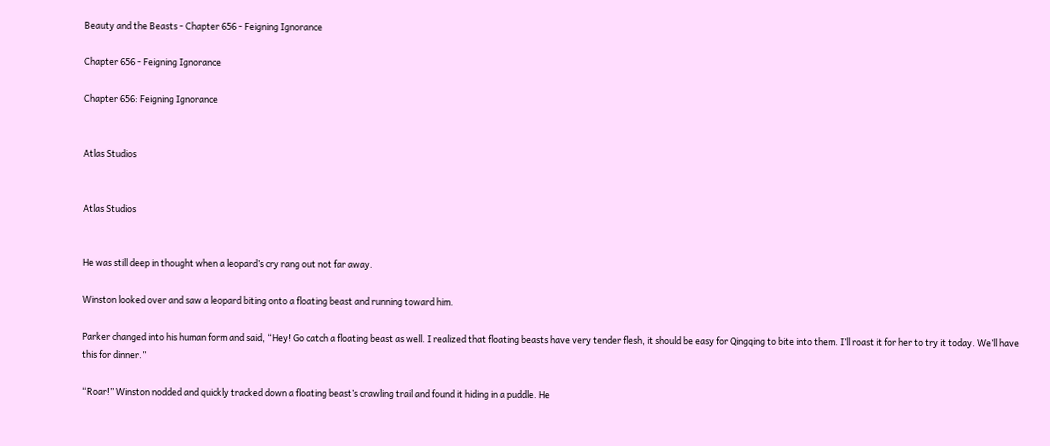Beauty and the Beasts - Chapter 656 - Feigning Ignorance

Chapter 656 - Feigning Ignorance

Chapter 656: Feigning Ignorance


Atlas Studios


Atlas Studios


He was still deep in thought when a leopard’s cry rang out not far away.

Winston looked over and saw a leopard biting onto a floating beast and running toward him.

Parker changed into his human form and said, “Hey! Go catch a floating beast as well. I realized that floating beasts have very tender flesh, it should be easy for Qingqing to bite into them. I’ll roast it for her to try it today. We’ll have this for dinner.”

“Roar!” Winston nodded and quickly tracked down a floating beast’s crawling trail and found it hiding in a puddle. He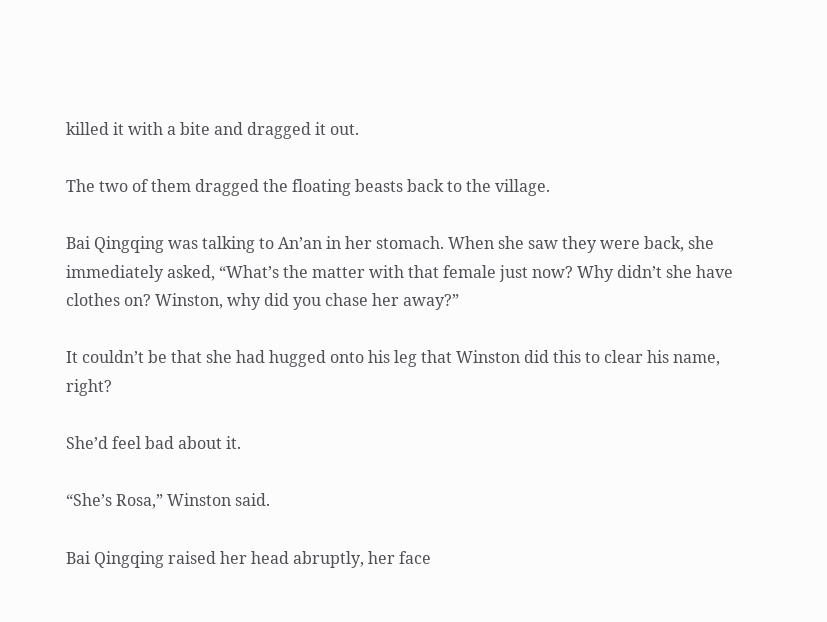killed it with a bite and dragged it out.

The two of them dragged the floating beasts back to the village.

Bai Qingqing was talking to An’an in her stomach. When she saw they were back, she immediately asked, “What’s the matter with that female just now? Why didn’t she have clothes on? Winston, why did you chase her away?”

It couldn’t be that she had hugged onto his leg that Winston did this to clear his name, right?

She’d feel bad about it.

“She’s Rosa,” Winston said.

Bai Qingqing raised her head abruptly, her face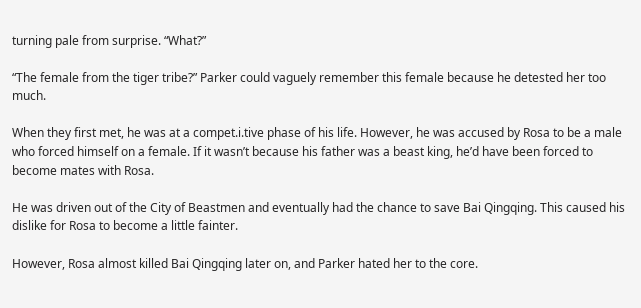turning pale from surprise. “What?”

“The female from the tiger tribe?” Parker could vaguely remember this female because he detested her too much.

When they first met, he was at a compet.i.tive phase of his life. However, he was accused by Rosa to be a male who forced himself on a female. If it wasn’t because his father was a beast king, he’d have been forced to become mates with Rosa.

He was driven out of the City of Beastmen and eventually had the chance to save Bai Qingqing. This caused his dislike for Rosa to become a little fainter.

However, Rosa almost killed Bai Qingqing later on, and Parker hated her to the core.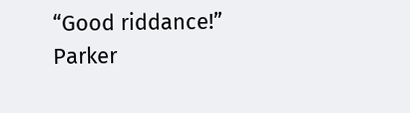“Good riddance!” Parker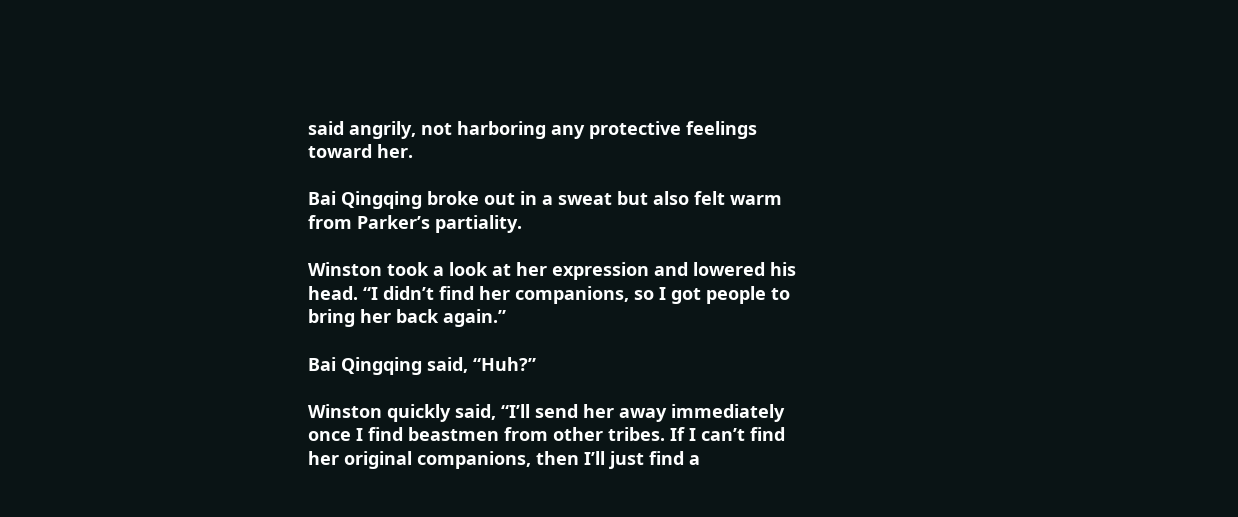said angrily, not harboring any protective feelings toward her.

Bai Qingqing broke out in a sweat but also felt warm from Parker’s partiality.

Winston took a look at her expression and lowered his head. “I didn’t find her companions, so I got people to bring her back again.”

Bai Qingqing said, “Huh?”

Winston quickly said, “I’ll send her away immediately once I find beastmen from other tribes. If I can’t find her original companions, then I’ll just find a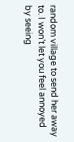random village to send her away to. I won’t let you feel annoyed by seeing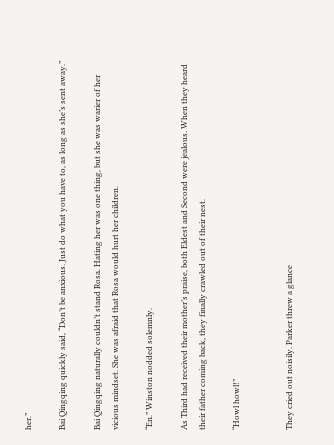her.”

Bai Qingqing quickly said, “Don’t be anxious. Just do what you have to, as long as she’s sent away.”

Bai Qingqing naturally couldn’t stand Rosa. Hating her was one thing, but she was warier of her vicious mindset. She was afraid that Rosa would hurt her children.

“En.” Winston nodded solemnly.

As Third had received their mother’s praise, both Eldest and Second were jealous. When they heard their father coming back, they finally crawled out of their nest.

“Howl howl!”


They cried out noisily. Parker threw a glance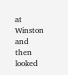at Winston and then looked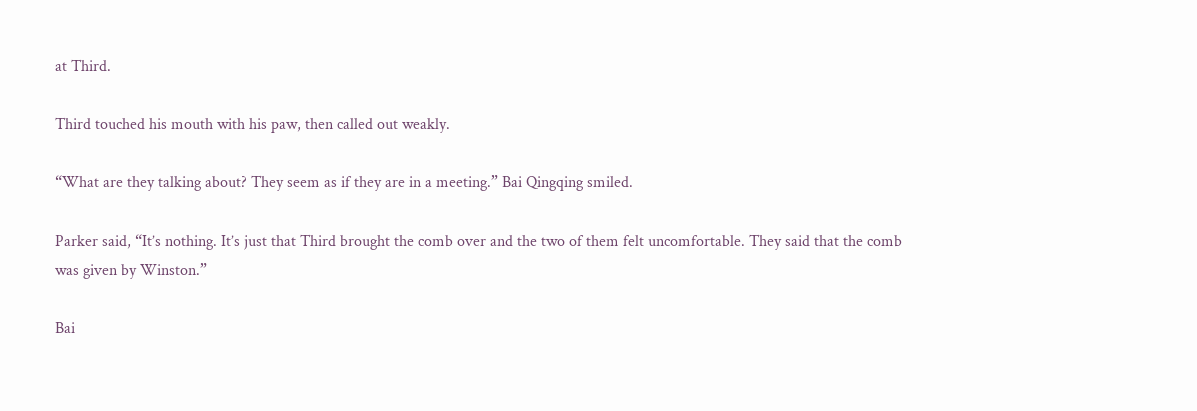at Third.

Third touched his mouth with his paw, then called out weakly.

“What are they talking about? They seem as if they are in a meeting.” Bai Qingqing smiled.

Parker said, “It’s nothing. It’s just that Third brought the comb over and the two of them felt uncomfortable. They said that the comb was given by Winston.”

Bai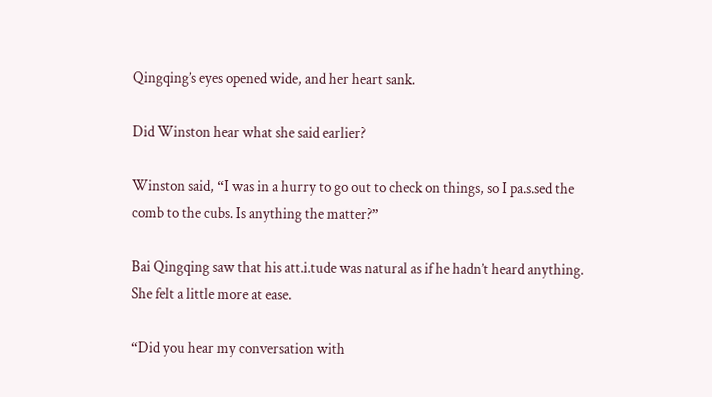Qingqing’s eyes opened wide, and her heart sank.

Did Winston hear what she said earlier?

Winston said, “I was in a hurry to go out to check on things, so I pa.s.sed the comb to the cubs. Is anything the matter?”

Bai Qingqing saw that his att.i.tude was natural as if he hadn’t heard anything. She felt a little more at ease.

“Did you hear my conversation with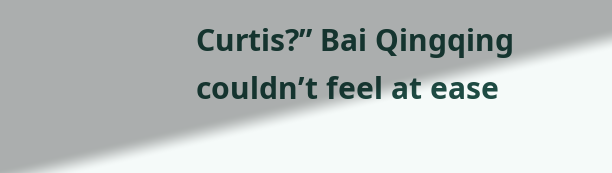Curtis?” Bai Qingqing couldn’t feel at ease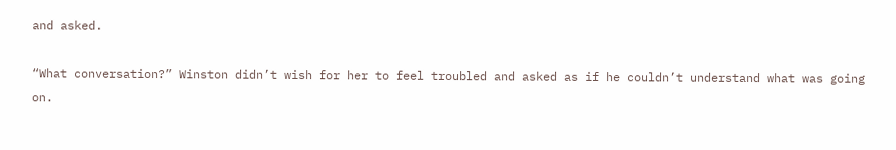and asked.

“What conversation?” Winston didn’t wish for her to feel troubled and asked as if he couldn’t understand what was going on.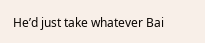He’d just take whatever Bai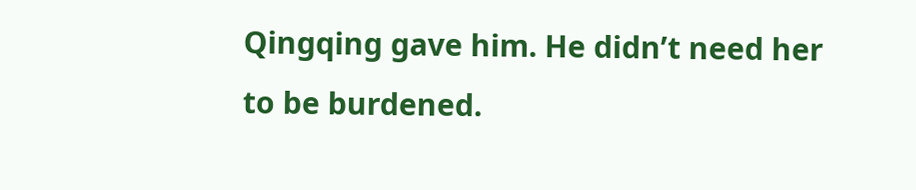Qingqing gave him. He didn’t need her to be burdened.